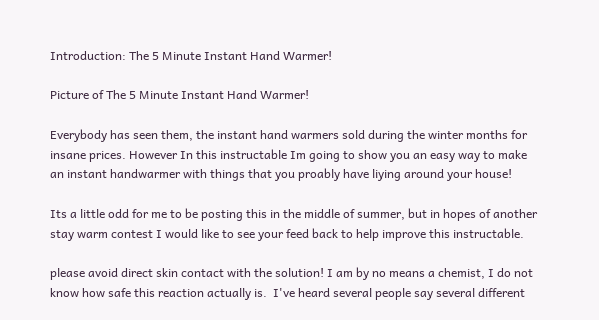Introduction: The 5 Minute Instant Hand Warmer!

Picture of The 5 Minute Instant Hand Warmer!

Everybody has seen them, the instant hand warmers sold during the winter months for insane prices. However In this instructable Im going to show you an easy way to make an instant handwarmer with things that you proably have liying around your house!

Its a little odd for me to be posting this in the middle of summer, but in hopes of another stay warm contest I would like to see your feed back to help improve this instructable.

please avoid direct skin contact with the solution! I am by no means a chemist, I do not know how safe this reaction actually is.  I've heard several people say several different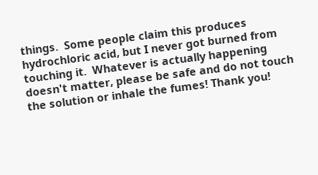things.  Some people claim this produces hydrochloric acid, but I never got burned from touching it.  Whatever is actually happening doesn't matter, please be safe and do not touch the solution or inhale the fumes! Thank you!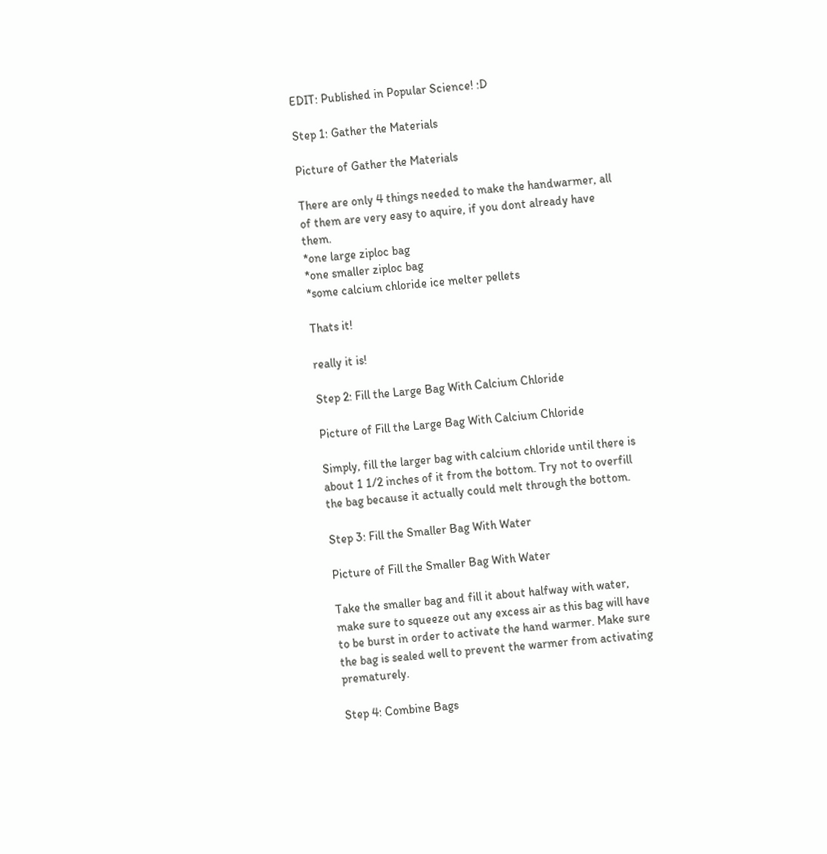EDIT: Published in Popular Science! :D

Step 1: Gather the Materials

Picture of Gather the Materials

There are only 4 things needed to make the handwarmer, all of them are very easy to aquire, if you dont already have them.
*one large ziploc bag
*one smaller ziploc bag
*some calcium chloride ice melter pellets

Thats it!

really it is!

Step 2: Fill the Large Bag With Calcium Chloride

Picture of Fill the Large Bag With Calcium Chloride

Simply, fill the larger bag with calcium chloride until there is about 1 1/2 inches of it from the bottom. Try not to overfill the bag because it actually could melt through the bottom.

Step 3: Fill the Smaller Bag With Water

Picture of Fill the Smaller Bag With Water

Take the smaller bag and fill it about halfway with water, make sure to squeeze out any excess air as this bag will have to be burst in order to activate the hand warmer. Make sure the bag is sealed well to prevent the warmer from activating prematurely.

Step 4: Combine Bags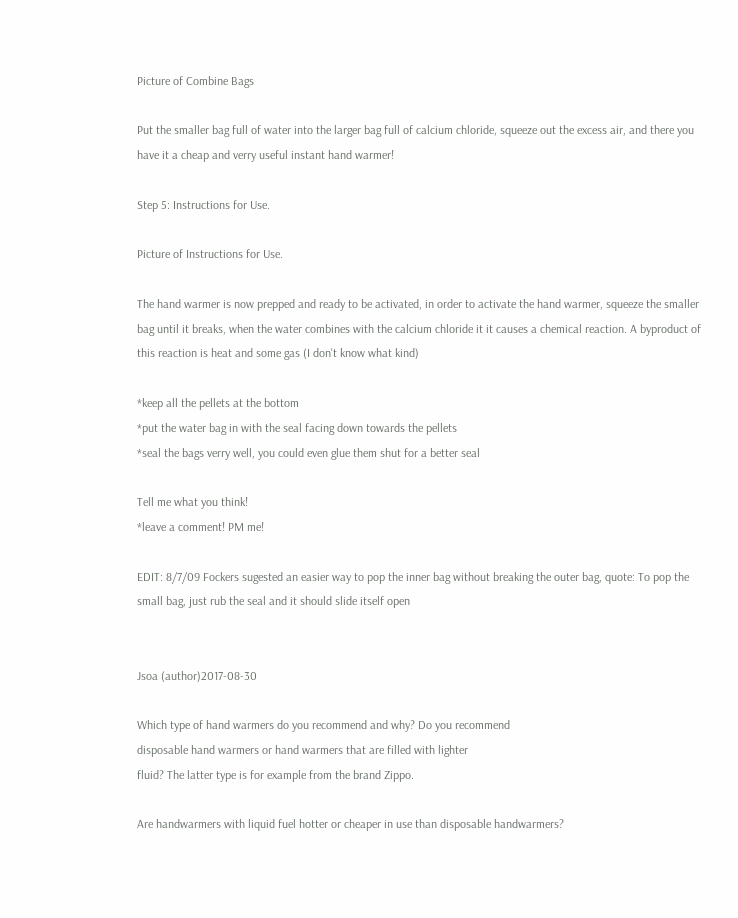Picture of Combine Bags

Put the smaller bag full of water into the larger bag full of calcium chloride, squeeze out the excess air, and there you have it a cheap and verry useful instant hand warmer!

Step 5: Instructions for Use.

Picture of Instructions for Use.

The hand warmer is now prepped and ready to be activated, in order to activate the hand warmer, squeeze the smaller bag until it breaks, when the water combines with the calcium chloride it it causes a chemical reaction. A byproduct of this reaction is heat and some gas (I don't know what kind)

*keep all the pellets at the bottom
*put the water bag in with the seal facing down towards the pellets
*seal the bags verry well, you could even glue them shut for a better seal

Tell me what you think!
*leave a comment! PM me!

EDIT: 8/7/09 Fockers sugested an easier way to pop the inner bag without breaking the outer bag, quote: To pop the small bag, just rub the seal and it should slide itself open


Jsoa (author)2017-08-30

Which type of hand warmers do you recommend and why? Do you recommend
disposable hand warmers or hand warmers that are filled with lighter
fluid? The latter type is for example from the brand Zippo.

Are handwarmers with liquid fuel hotter or cheaper in use than disposable handwarmers?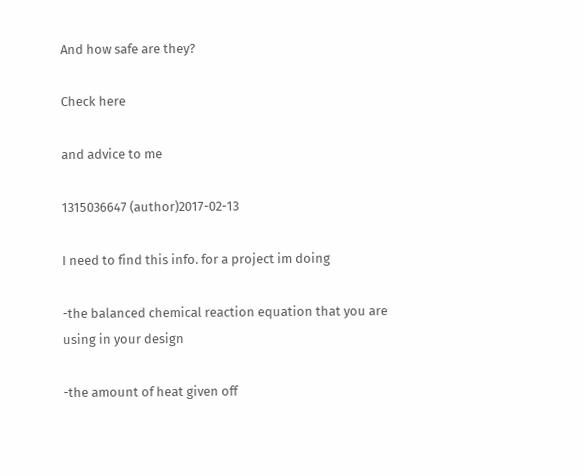And how safe are they?

Check here

and advice to me

1315036647 (author)2017-02-13

I need to find this info. for a project im doing

-the balanced chemical reaction equation that you are using in your design

-the amount of heat given off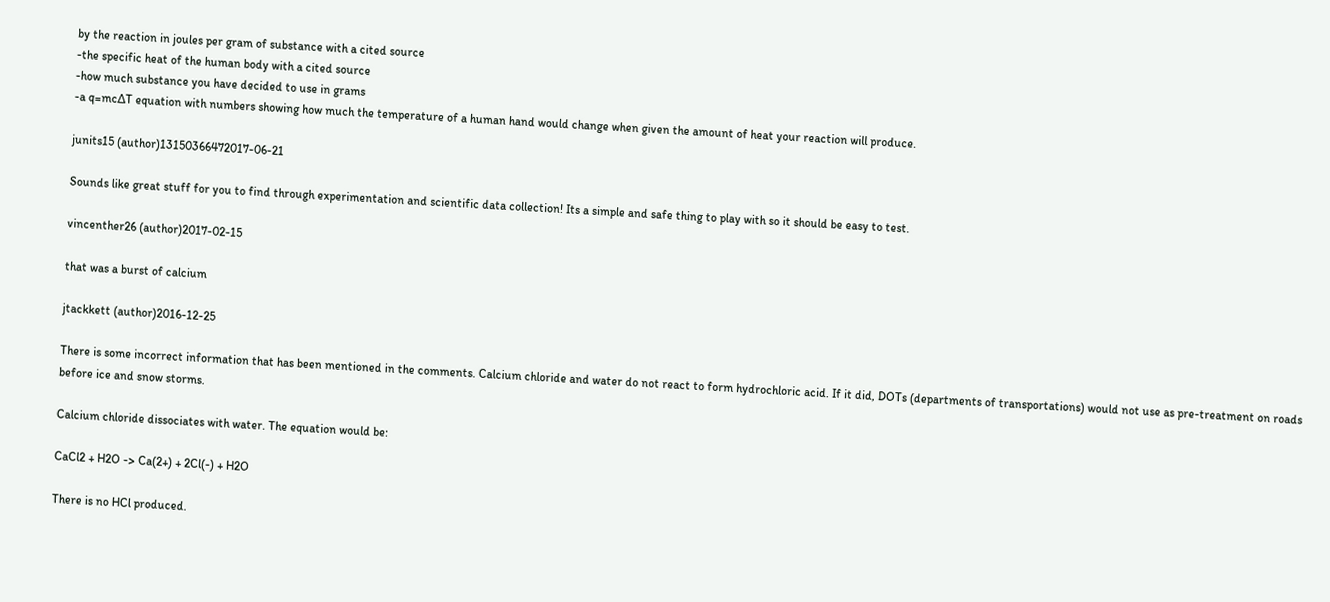by the reaction in joules per gram of substance with a cited source
-the specific heat of the human body with a cited source
-how much substance you have decided to use in grams
-a q=mc∆T equation with numbers showing how much the temperature of a human hand would change when given the amount of heat your reaction will produce.

junits15 (author)13150366472017-06-21

Sounds like great stuff for you to find through experimentation and scientific data collection! Its a simple and safe thing to play with so it should be easy to test.

vincenther26 (author)2017-02-15

that was a burst of calcium

jtackkett (author)2016-12-25

There is some incorrect information that has been mentioned in the comments. Calcium chloride and water do not react to form hydrochloric acid. If it did, DOTs (departments of transportations) would not use as pre-treatment on roads before ice and snow storms.

Calcium chloride dissociates with water. The equation would be:

CaCl2 + H2O -> Ca(2+) + 2Cl(-) + H2O

There is no HCl produced.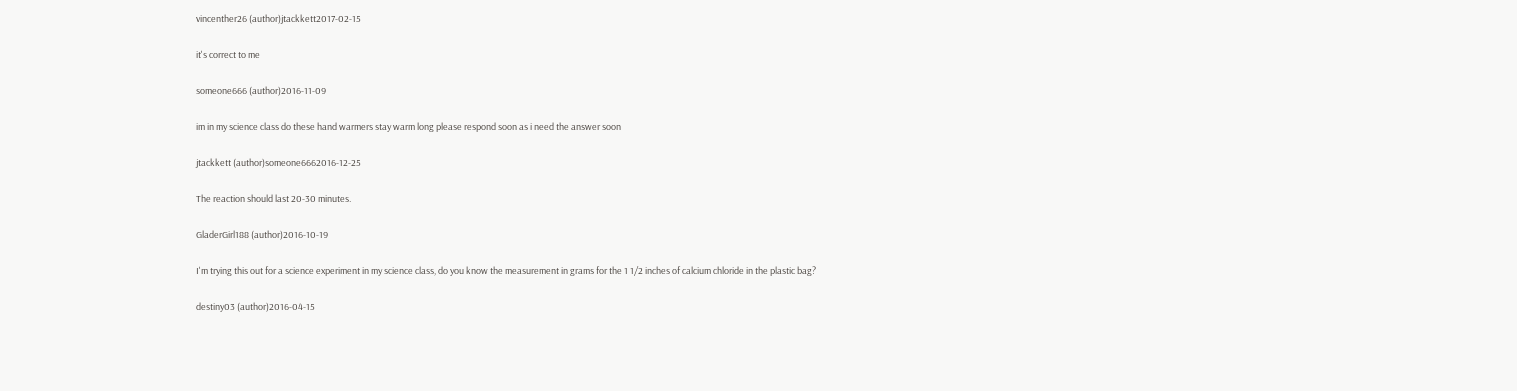vincenther26 (author)jtackkett2017-02-15

it's correct to me

someone666 (author)2016-11-09

im in my science class do these hand warmers stay warm long please respond soon as i need the answer soon

jtackkett (author)someone6662016-12-25

The reaction should last 20-30 minutes.

GladerGirl188 (author)2016-10-19

I'm trying this out for a science experiment in my science class, do you know the measurement in grams for the 1 1/2 inches of calcium chloride in the plastic bag?

destiny03 (author)2016-04-15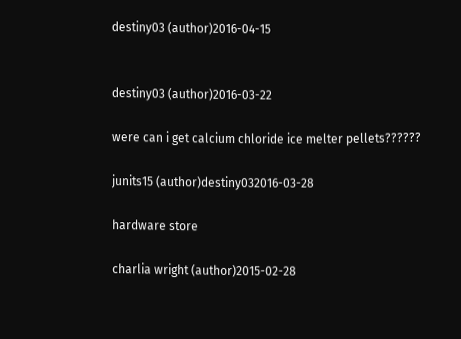destiny03 (author)2016-04-15


destiny03 (author)2016-03-22

were can i get calcium chloride ice melter pellets??????

junits15 (author)destiny032016-03-28

hardware store

charlia wright (author)2015-02-28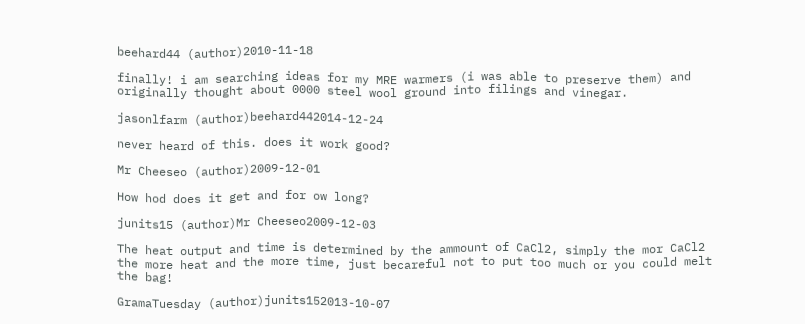beehard44 (author)2010-11-18

finally! i am searching ideas for my MRE warmers (i was able to preserve them) and originally thought about 0000 steel wool ground into filings and vinegar.

jasonlfarm (author)beehard442014-12-24

never heard of this. does it work good?

Mr Cheeseo (author)2009-12-01

How hod does it get and for ow long?

junits15 (author)Mr Cheeseo2009-12-03

The heat output and time is determined by the ammount of CaCl2, simply the mor CaCl2 the more heat and the more time, just becareful not to put too much or you could melt the bag!

GramaTuesday (author)junits152013-10-07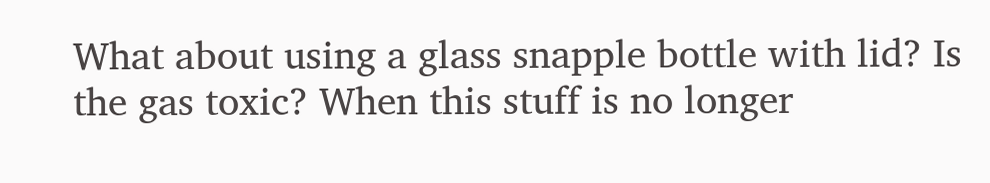What about using a glass snapple bottle with lid? Is the gas toxic? When this stuff is no longer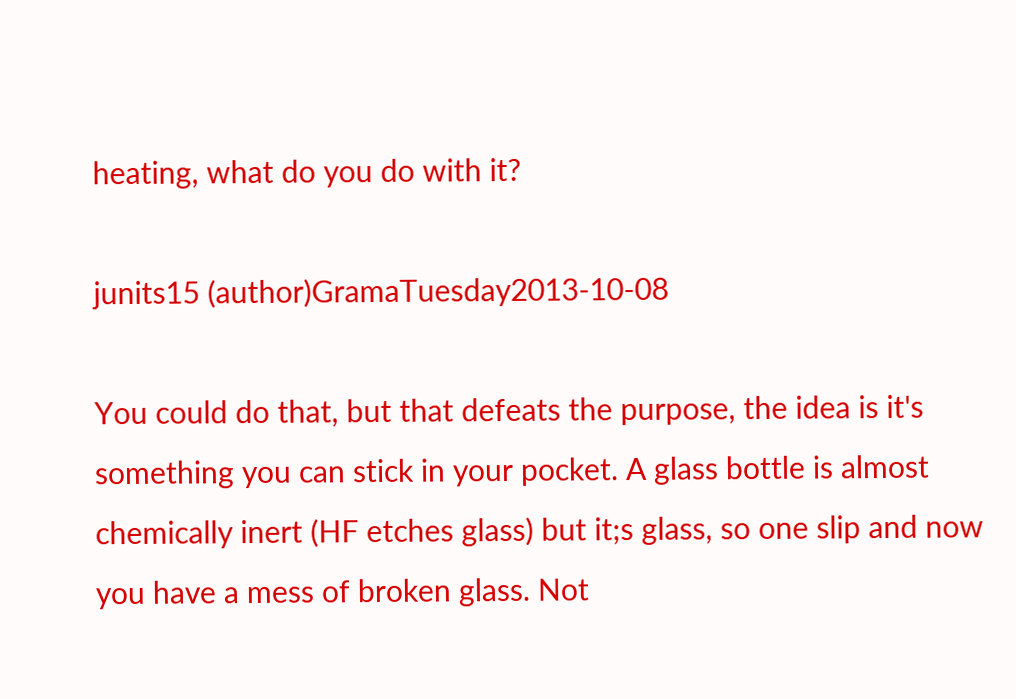heating, what do you do with it?

junits15 (author)GramaTuesday2013-10-08

You could do that, but that defeats the purpose, the idea is it's something you can stick in your pocket. A glass bottle is almost chemically inert (HF etches glass) but it;s glass, so one slip and now you have a mess of broken glass. Not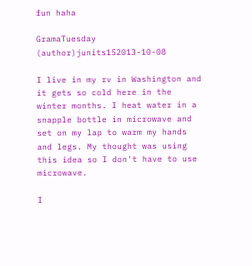fun haha

GramaTuesday (author)junits152013-10-08

I live in my rv in Washington and it gets so cold here in the winter months. I heat water in a snapple bottle in microwave and set on my lap to warm my hands and legs. My thought was using this idea so I don't have to use microwave.

I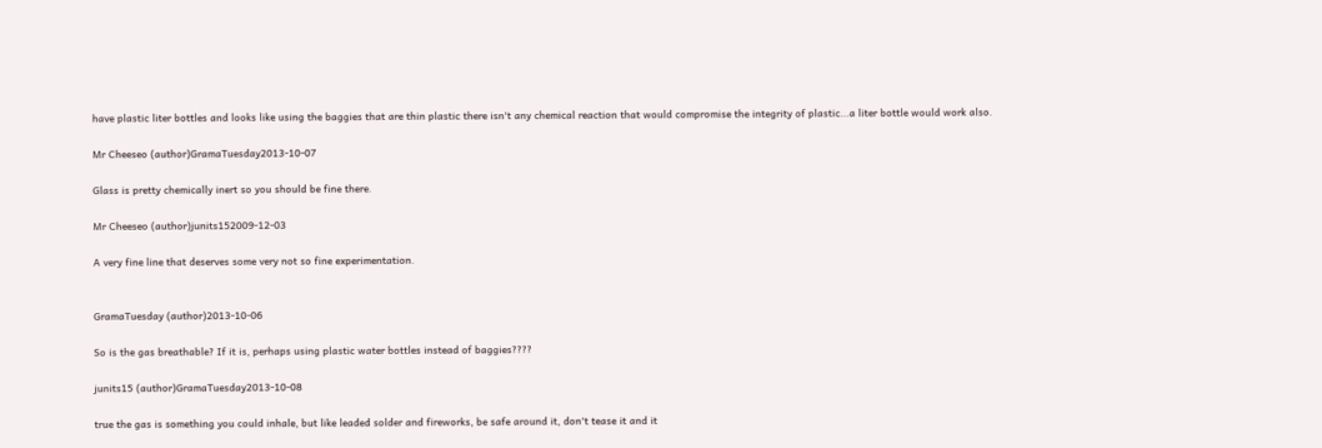have plastic liter bottles and looks like using the baggies that are thin plastic there isn't any chemical reaction that would compromise the integrity of plastic...a liter bottle would work also.

Mr Cheeseo (author)GramaTuesday2013-10-07

Glass is pretty chemically inert so you should be fine there.

Mr Cheeseo (author)junits152009-12-03

A very fine line that deserves some very not so fine experimentation.


GramaTuesday (author)2013-10-06

So is the gas breathable? If it is, perhaps using plastic water bottles instead of baggies????

junits15 (author)GramaTuesday2013-10-08

true the gas is something you could inhale, but like leaded solder and fireworks, be safe around it, don't tease it and it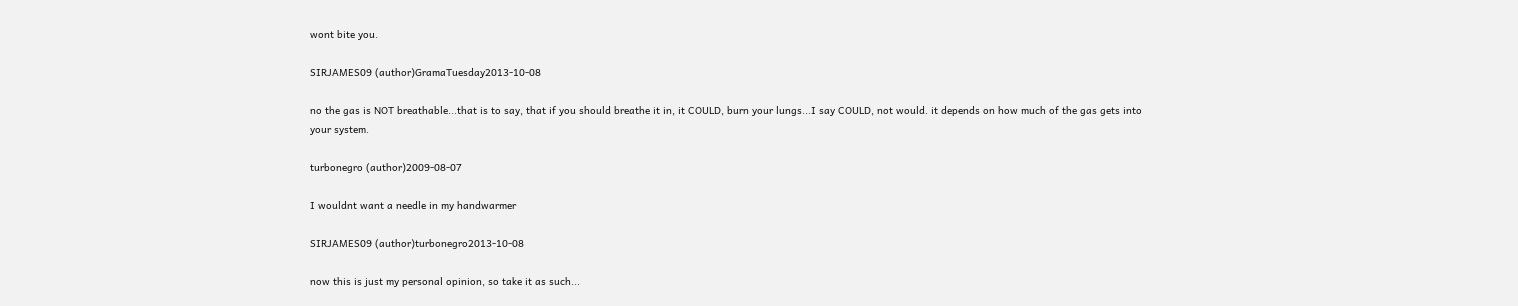wont bite you.

SIRJAMES09 (author)GramaTuesday2013-10-08

no the gas is NOT breathable...that is to say, that if you should breathe it in, it COULD, burn your lungs...I say COULD, not would. it depends on how much of the gas gets into your system.

turbonegro (author)2009-08-07

I wouldnt want a needle in my handwarmer

SIRJAMES09 (author)turbonegro2013-10-08

now this is just my personal opinion, so take it as such...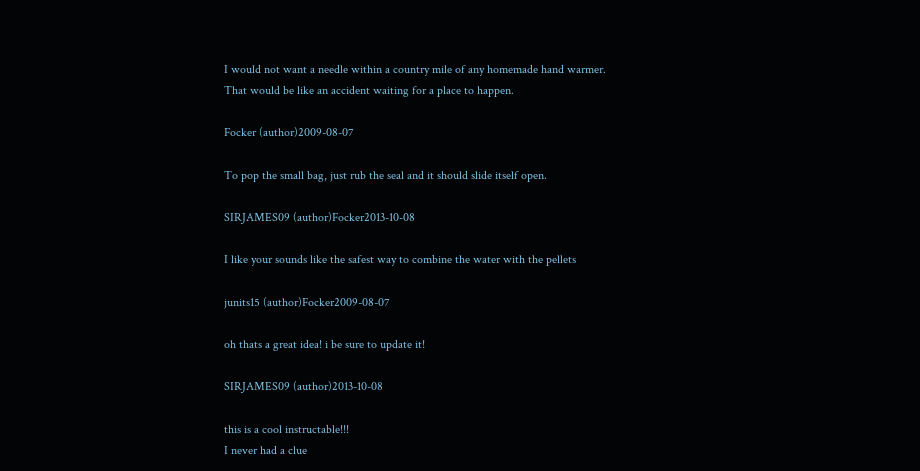I would not want a needle within a country mile of any homemade hand warmer.
That would be like an accident waiting for a place to happen.

Focker (author)2009-08-07

To pop the small bag, just rub the seal and it should slide itself open.

SIRJAMES09 (author)Focker2013-10-08

I like your sounds like the safest way to combine the water with the pellets

junits15 (author)Focker2009-08-07

oh thats a great idea! i be sure to update it!

SIRJAMES09 (author)2013-10-08

this is a cool instructable!!!
I never had a clue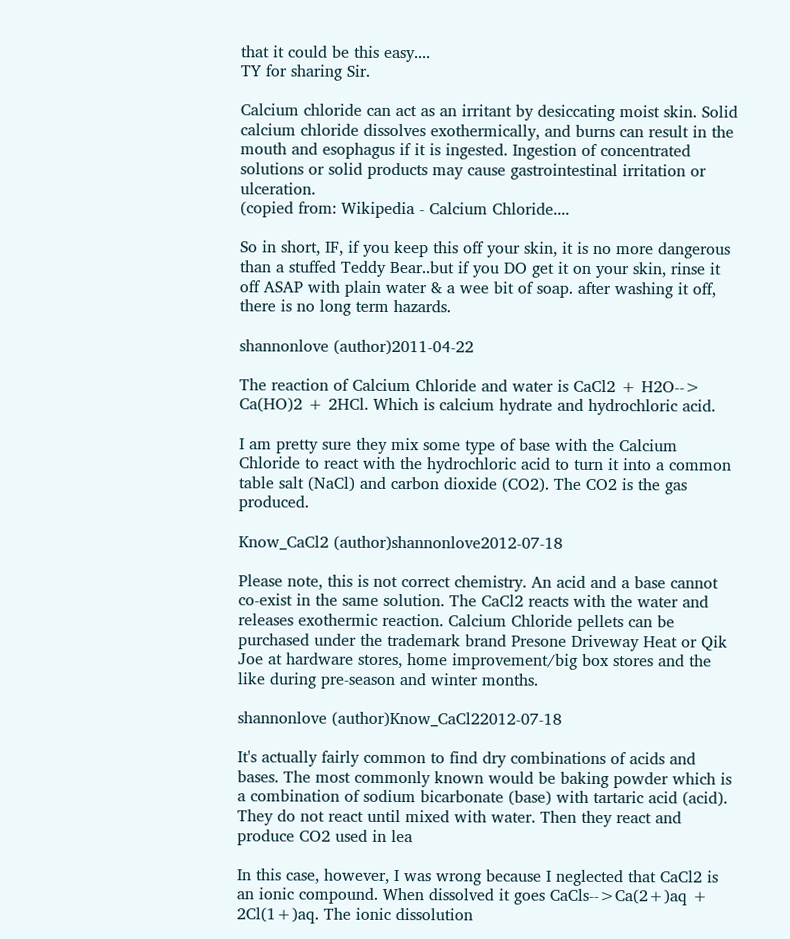that it could be this easy....
TY for sharing Sir.

Calcium chloride can act as an irritant by desiccating moist skin. Solid calcium chloride dissolves exothermically, and burns can result in the mouth and esophagus if it is ingested. Ingestion of concentrated solutions or solid products may cause gastrointestinal irritation or ulceration.
(copied from: Wikipedia - Calcium Chloride....

So in short, IF, if you keep this off your skin, it is no more dangerous than a stuffed Teddy Bear..but if you DO get it on your skin, rinse it off ASAP with plain water & a wee bit of soap. after washing it off, there is no long term hazards.

shannonlove (author)2011-04-22

The reaction of Calcium Chloride and water is CaCl2 + H2O--> Ca(HO)2 + 2HCl. Which is calcium hydrate and hydrochloric acid.

I am pretty sure they mix some type of base with the Calcium Chloride to react with the hydrochloric acid to turn it into a common table salt (NaCl) and carbon dioxide (CO2). The CO2 is the gas produced.

Know_CaCl2 (author)shannonlove2012-07-18

Please note, this is not correct chemistry. An acid and a base cannot co-exist in the same solution. The CaCl2 reacts with the water and releases exothermic reaction. Calcium Chloride pellets can be purchased under the trademark brand Presone Driveway Heat or Qik Joe at hardware stores, home improvement/big box stores and the like during pre-season and winter months.

shannonlove (author)Know_CaCl22012-07-18

It's actually fairly common to find dry combinations of acids and bases. The most commonly known would be baking powder which is a combination of sodium bicarbonate (base) with tartaric acid (acid). They do not react until mixed with water. Then they react and produce CO2 used in lea

In this case, however, I was wrong because I neglected that CaCl2 is an ionic compound. When dissolved it goes CaCls-->Ca(2+)aq + 2Cl(1+)aq. The ionic dissolution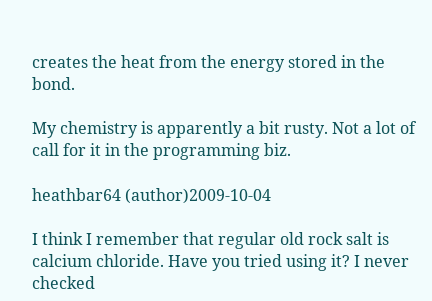creates the heat from the energy stored in the bond.

My chemistry is apparently a bit rusty. Not a lot of call for it in the programming biz.

heathbar64 (author)2009-10-04

I think I remember that regular old rock salt is calcium chloride. Have you tried using it? I never checked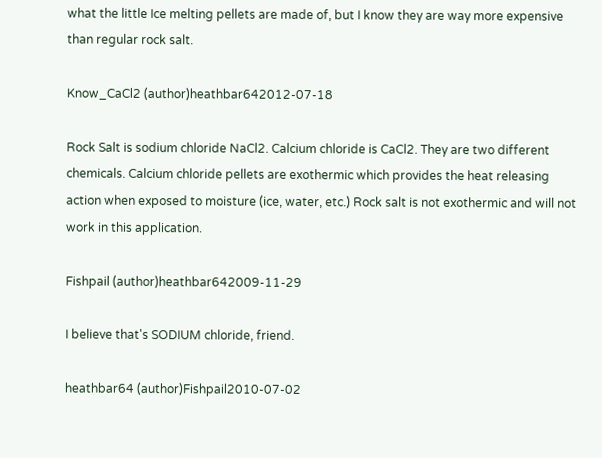what the little Ice melting pellets are made of, but I know they are way more expensive than regular rock salt.

Know_CaCl2 (author)heathbar642012-07-18

Rock Salt is sodium chloride NaCl2. Calcium chloride is CaCl2. They are two different chemicals. Calcium chloride pellets are exothermic which provides the heat releasing action when exposed to moisture (ice, water, etc.) Rock salt is not exothermic and will not work in this application.

Fishpail (author)heathbar642009-11-29

I believe that's SODIUM chloride, friend.

heathbar64 (author)Fishpail2010-07-02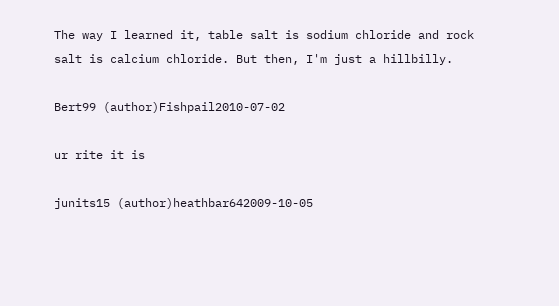The way I learned it, table salt is sodium chloride and rock salt is calcium chloride. But then, I'm just a hillbilly.

Bert99 (author)Fishpail2010-07-02

ur rite it is

junits15 (author)heathbar642009-10-05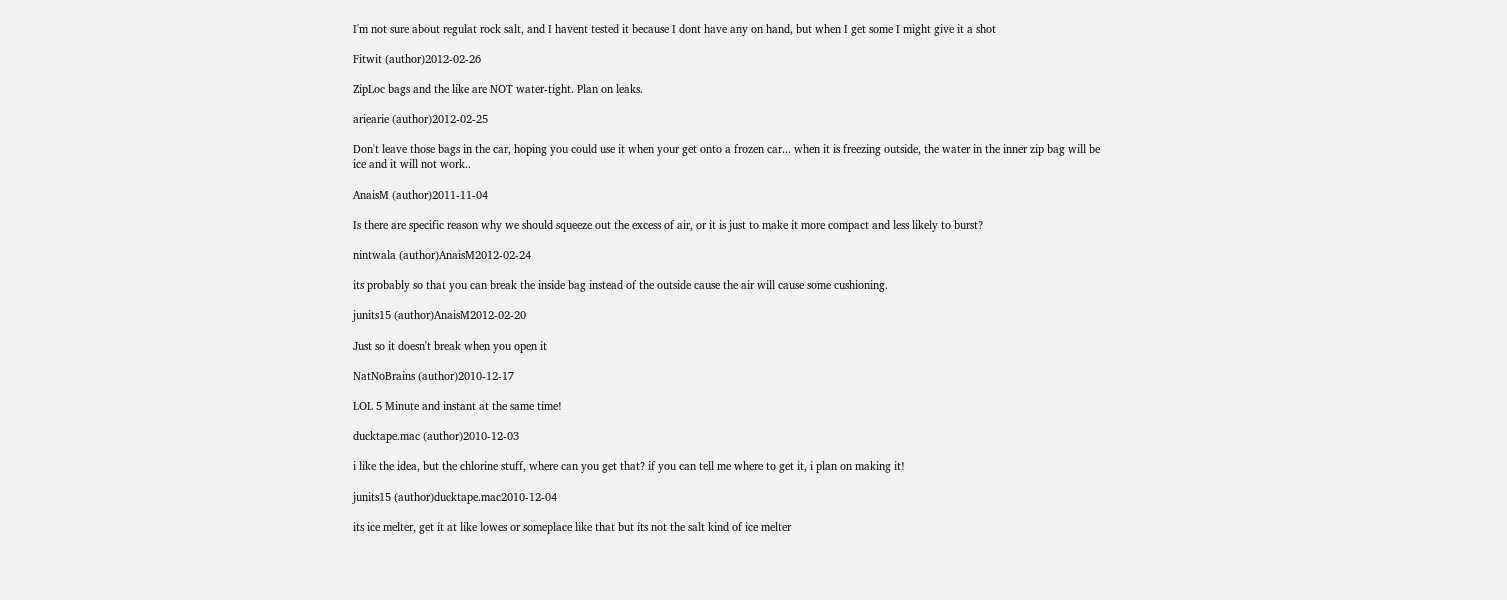I'm not sure about regulat rock salt, and I havent tested it because I dont have any on hand, but when I get some I might give it a shot

Fitwit (author)2012-02-26

ZipLoc bags and the like are NOT water-tight. Plan on leaks.

ariearie (author)2012-02-25

Don't leave those bags in the car, hoping you could use it when your get onto a frozen car... when it is freezing outside, the water in the inner zip bag will be ice and it will not work..

AnaisM (author)2011-11-04

Is there are specific reason why we should squeeze out the excess of air, or it is just to make it more compact and less likely to burst?

nintwala (author)AnaisM2012-02-24

its probably so that you can break the inside bag instead of the outside cause the air will cause some cushioning.

junits15 (author)AnaisM2012-02-20

Just so it doesn't break when you open it

NatNoBrains (author)2010-12-17

LOL 5 Minute and instant at the same time!

ducktape.mac (author)2010-12-03

i like the idea, but the chlorine stuff, where can you get that? if you can tell me where to get it, i plan on making it!

junits15 (author)ducktape.mac2010-12-04

its ice melter, get it at like lowes or someplace like that but its not the salt kind of ice melter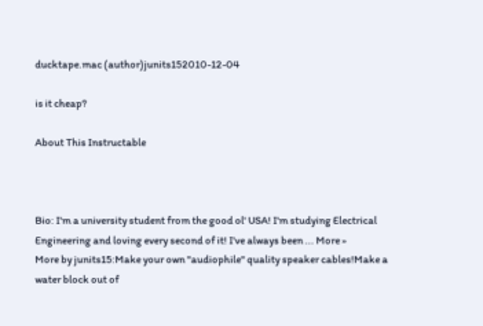ducktape.mac (author)junits152010-12-04

is it cheap?

About This Instructable



Bio: I'm a university student from the good ol' USA! I'm studying Electrical Engineering and loving every second of it! I've always been ... More »
More by junits15:Make your own "audiophile" quality speaker cables!Make a water block out of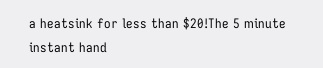a heatsink for less than $20!The 5 minute instant hand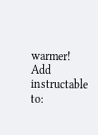warmer!
Add instructable to: